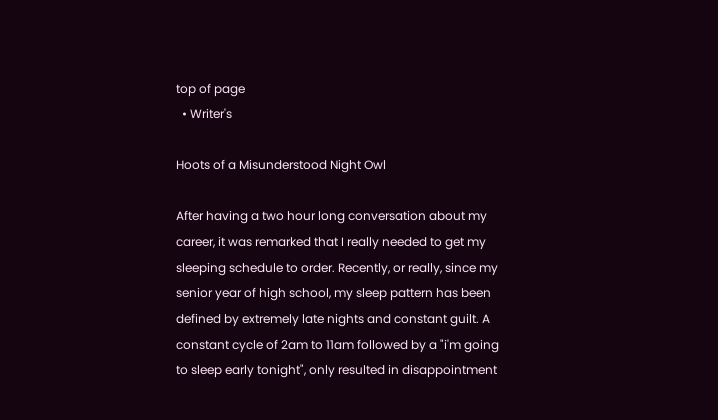top of page
  • Writer's

Hoots of a Misunderstood Night Owl

After having a two hour long conversation about my career, it was remarked that I really needed to get my sleeping schedule to order. Recently, or really, since my senior year of high school, my sleep pattern has been defined by extremely late nights and constant guilt. A constant cycle of 2am to 11am followed by a "i'm going to sleep early tonight", only resulted in disappointment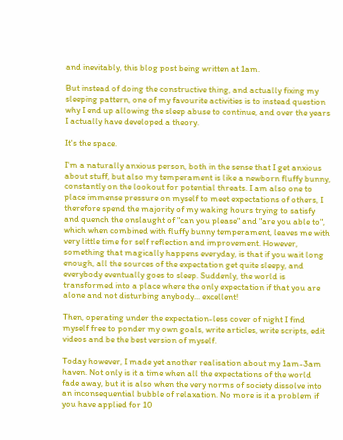and inevitably, this blog post being written at 1am.

But instead of doing the constructive thing, and actually fixing my sleeping pattern, one of my favourite activities is to instead question why I end up allowing the sleep abuse to continue, and over the years I actually have developed a theory.

It's the space.

I'm a naturally anxious person, both in the sense that I get anxious about stuff, but also my temperament is like a newborn fluffy bunny, constantly on the lookout for potential threats. I am also one to place immense pressure on myself to meet expectations of others, I therefore spend the majority of my waking hours trying to satisfy and quench the onslaught of "can you please" and "are you able to", which when combined with fluffy bunny temperament, leaves me with very little time for self reflection and improvement. However, something that magically happens everyday, is that if you wait long enough, all the sources of the expectation get quite sleepy, and everybody eventually goes to sleep. Suddenly, the world is transformed into a place where the only expectation if that you are alone and not disturbing anybody... excellent!

Then, operating under the expectation-less cover of night I find myself free to ponder my own goals, write articles, write scripts, edit videos and be the best version of myself.

Today however, I made yet another realisation about my 1am-3am haven. Not only is it a time when all the expectations of the world fade away, but it is also when the very norms of society dissolve into an inconsequential bubble of relaxation. No more is it a problem if you have applied for 10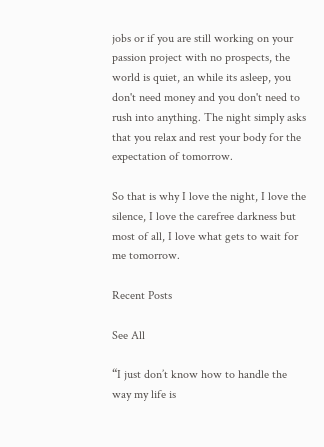jobs or if you are still working on your passion project with no prospects, the world is quiet, an while its asleep, you don't need money and you don't need to rush into anything. The night simply asks that you relax and rest your body for the expectation of tomorrow.

So that is why I love the night, I love the silence, I love the carefree darkness but most of all, I love what gets to wait for me tomorrow.

Recent Posts

See All

“I just don’t know how to handle the way my life is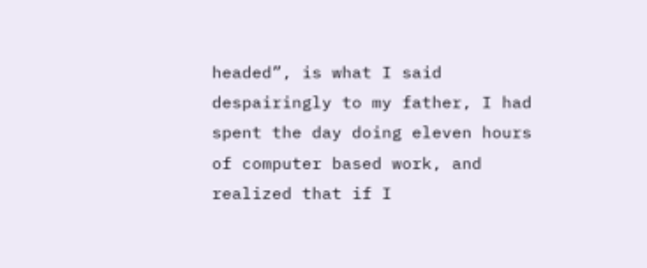headed”, is what I said despairingly to my father, I had spent the day doing eleven hours of computer based work, and realized that if I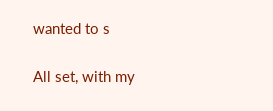wanted to s

All set, with my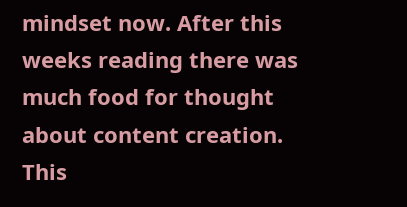mindset now. After this weeks reading there was much food for thought about content creation. This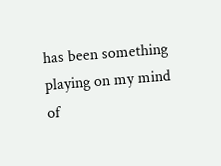has been something playing on my mind of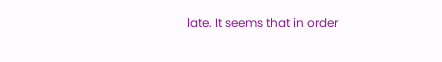late. It seems that in order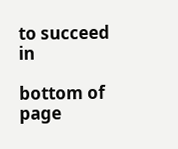to succeed in

bottom of page